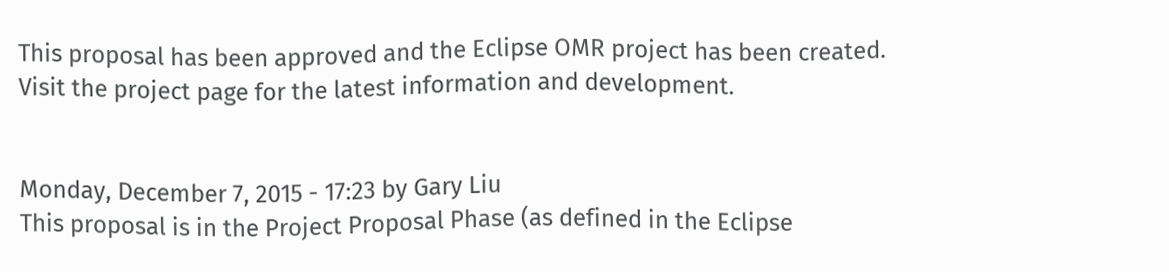This proposal has been approved and the Eclipse OMR project has been created.
Visit the project page for the latest information and development.


Monday, December 7, 2015 - 17:23 by Gary Liu
This proposal is in the Project Proposal Phase (as defined in the Eclipse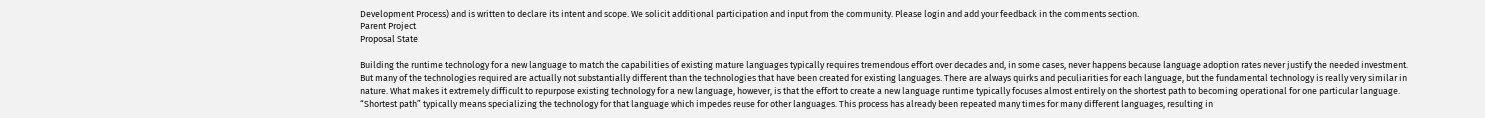Development Process) and is written to declare its intent and scope. We solicit additional participation and input from the community. Please login and add your feedback in the comments section.
Parent Project
Proposal State

Building the runtime technology for a new language to match the capabilities of existing mature languages typically requires tremendous effort over decades and, in some cases, never happens because language adoption rates never justify the needed investment. But many of the technologies required are actually not substantially different than the technologies that have been created for existing languages. There are always quirks and peculiarities for each language, but the fundamental technology is really very similar in nature. What makes it extremely difficult to repurpose existing technology for a new language, however, is that the effort to create a new language runtime typically focuses almost entirely on the shortest path to becoming operational for one particular language. “Shortest path” typically means specializing the technology for that language which impedes reuse for other languages. This process has already been repeated many times for many different languages, resulting in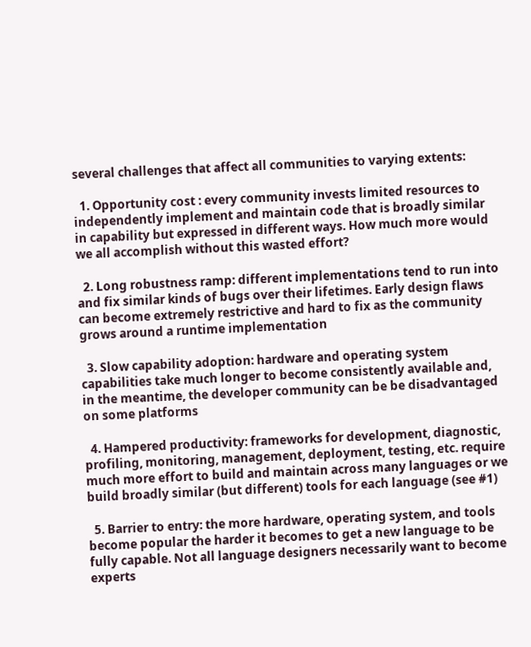several challenges that affect all communities to varying extents:

  1. Opportunity cost : every community invests limited resources to independently implement and maintain code that is broadly similar in capability but expressed in different ways. How much more would we all accomplish without this wasted effort?

  2. Long robustness ramp: different implementations tend to run into and fix similar kinds of bugs over their lifetimes. Early design flaws can become extremely restrictive and hard to fix as the community grows around a runtime implementation

  3. Slow capability adoption: hardware and operating system capabilities take much longer to become consistently available and, in the meantime, the developer community can be be disadvantaged on some platforms

  4. Hampered productivity: frameworks for development, diagnostic, profiling, monitoring, management, deployment, testing, etc. require much more effort to build and maintain across many languages or we build broadly similar (but different) tools for each language (see #1)

  5. Barrier to entry: the more hardware, operating system, and tools become popular the harder it becomes to get a new language to be fully capable. Not all language designers necessarily want to become experts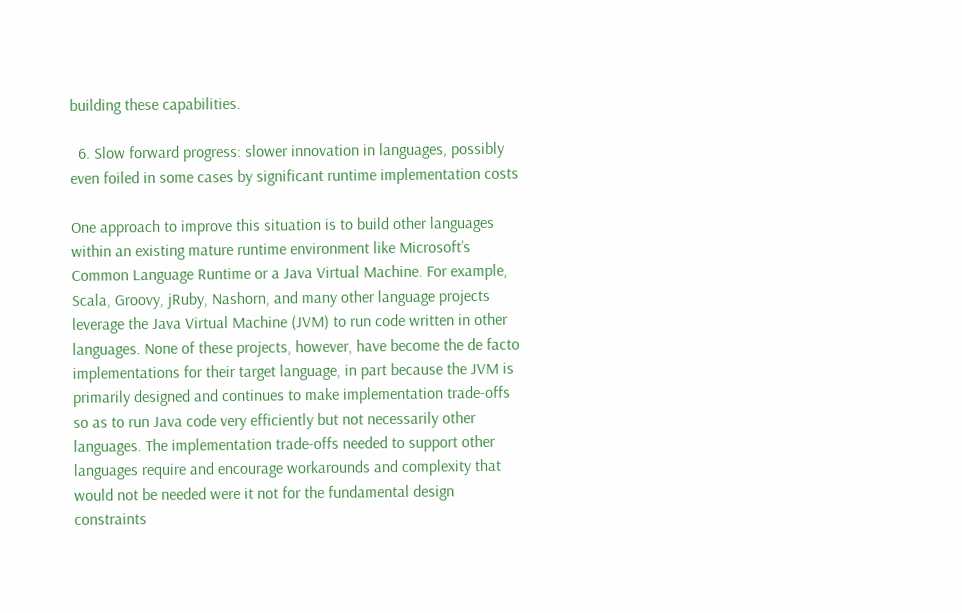building these capabilities.

  6. Slow forward progress: slower innovation in languages, possibly even foiled in some cases by significant runtime implementation costs

One approach to improve this situation is to build other languages within an existing mature runtime environment like Microsoft’s Common Language Runtime or a Java Virtual Machine. For example, Scala, Groovy, jRuby, Nashorn, and many other language projects leverage the Java Virtual Machine (JVM) to run code written in other languages. None of these projects, however, have become the de facto implementations for their target language, in part because the JVM is primarily designed and continues to make implementation trade-offs so as to run Java code very efficiently but not necessarily other languages. The implementation trade-offs needed to support other languages require and encourage workarounds and complexity that would not be needed were it not for the fundamental design constraints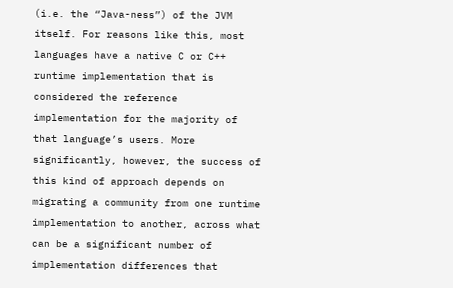(i.e. the “Java-ness”) of the JVM itself. For reasons like this, most languages have a native C or C++ runtime implementation that is considered the reference implementation for the majority of that language’s users. More significantly, however, the success of this kind of approach depends on migrating a community from one runtime implementation to another, across what can be a significant number of implementation differences that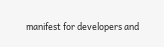manifest for developers and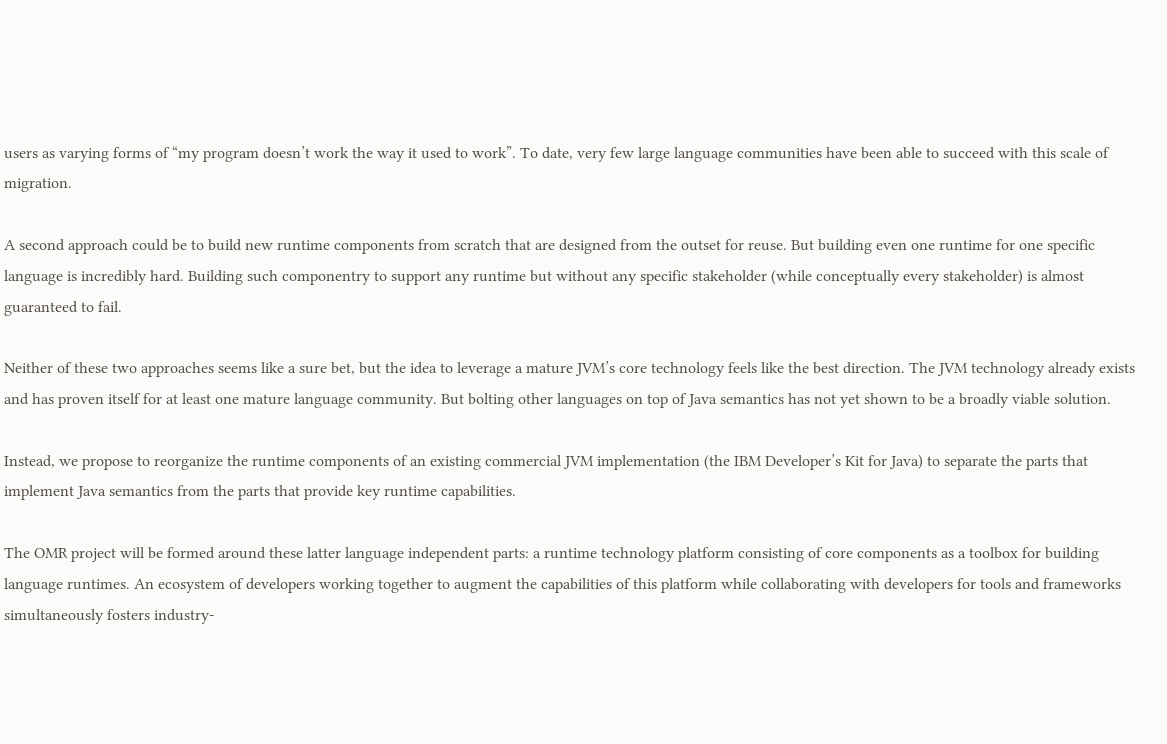users as varying forms of “my program doesn’t work the way it used to work”. To date, very few large language communities have been able to succeed with this scale of migration.

A second approach could be to build new runtime components from scratch that are designed from the outset for reuse. But building even one runtime for one specific language is incredibly hard. Building such componentry to support any runtime but without any specific stakeholder (while conceptually every stakeholder) is almost guaranteed to fail.

Neither of these two approaches seems like a sure bet, but the idea to leverage a mature JVM’s core technology feels like the best direction. The JVM technology already exists and has proven itself for at least one mature language community. But bolting other languages on top of Java semantics has not yet shown to be a broadly viable solution.

Instead, we propose to reorganize the runtime components of an existing commercial JVM implementation (the IBM Developer’s Kit for Java) to separate the parts that implement Java semantics from the parts that provide key runtime capabilities.

The OMR project will be formed around these latter language independent parts: a runtime technology platform consisting of core components as a toolbox for building language runtimes. An ecosystem of developers working together to augment the capabilities of this platform while collaborating with developers for tools and frameworks simultaneously fosters industry-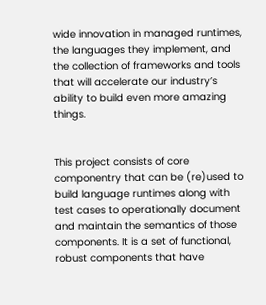wide innovation in managed runtimes, the languages they implement, and the collection of frameworks and tools that will accelerate our industry’s ability to build even more amazing things.


This project consists of core componentry that can be (re)used to build language runtimes along with test cases to operationally document and maintain the semantics of those components. It is a set of functional, robust components that have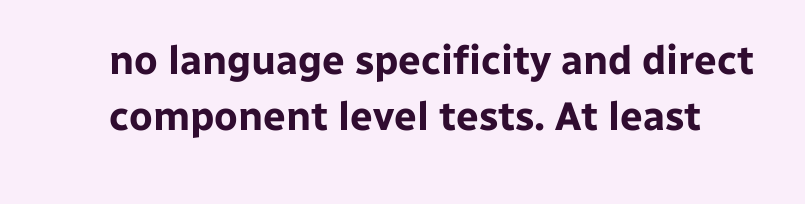no language specificity and direct component level tests. At least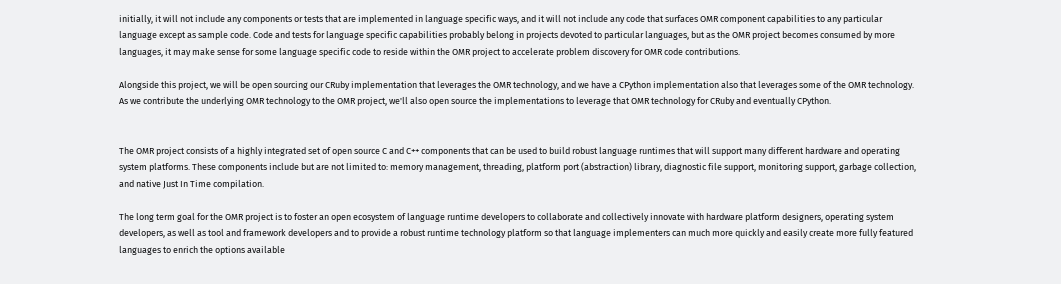initially, it will not include any components or tests that are implemented in language specific ways, and it will not include any code that surfaces OMR component capabilities to any particular language except as sample code. Code and tests for language specific capabilities probably belong in projects devoted to particular languages, but as the OMR project becomes consumed by more languages, it may make sense for some language specific code to reside within the OMR project to accelerate problem discovery for OMR code contributions.

Alongside this project, we will be open sourcing our CRuby implementation that leverages the OMR technology, and we have a CPython implementation also that leverages some of the OMR technology. As we contribute the underlying OMR technology to the OMR project, we'll also open source the implementations to leverage that OMR technology for CRuby and eventually CPython.


The OMR project consists of a highly integrated set of open source C and C++ components that can be used to build robust language runtimes that will support many different hardware and operating system platforms. These components include but are not limited to: memory management, threading, platform port (abstraction) library, diagnostic file support, monitoring support, garbage collection, and native Just In Time compilation.

The long term goal for the OMR project is to foster an open ecosystem of language runtime developers to collaborate and collectively innovate with hardware platform designers, operating system developers, as well as tool and framework developers and to provide a robust runtime technology platform so that language implementers can much more quickly and easily create more fully featured languages to enrich the options available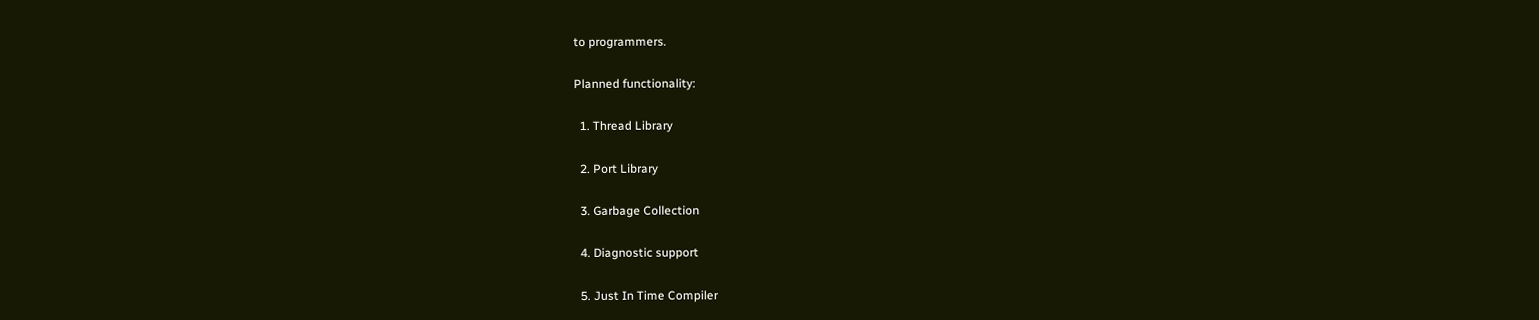to programmers.

Planned functionality:

  1. Thread Library

  2. Port Library

  3. Garbage Collection

  4. Diagnostic support

  5. Just In Time Compiler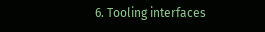6. Tooling interfaces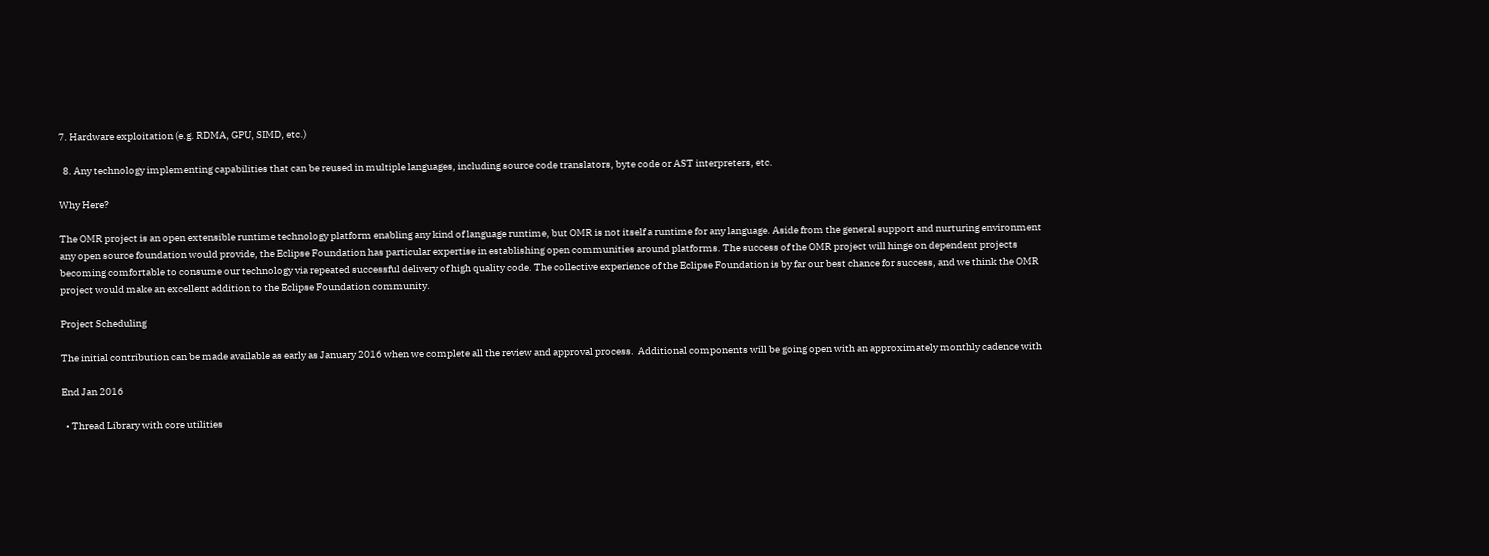7. Hardware exploitation (e.g. RDMA, GPU, SIMD, etc.)

  8. Any technology implementing capabilities that can be reused in multiple languages, including source code translators, byte code or AST interpreters, etc.

Why Here?

The OMR project is an open extensible runtime technology platform enabling any kind of language runtime, but OMR is not itself a runtime for any language. Aside from the general support and nurturing environment any open source foundation would provide, the Eclipse Foundation has particular expertise in establishing open communities around platforms. The success of the OMR project will hinge on dependent projects becoming comfortable to consume our technology via repeated successful delivery of high quality code. The collective experience of the Eclipse Foundation is by far our best chance for success, and we think the OMR project would make an excellent addition to the Eclipse Foundation community.

Project Scheduling

The initial contribution can be made available as early as January 2016 when we complete all the review and approval process.  Additional components will be going open with an approximately monthly cadence with

End Jan 2016

  • Thread Library with core utilities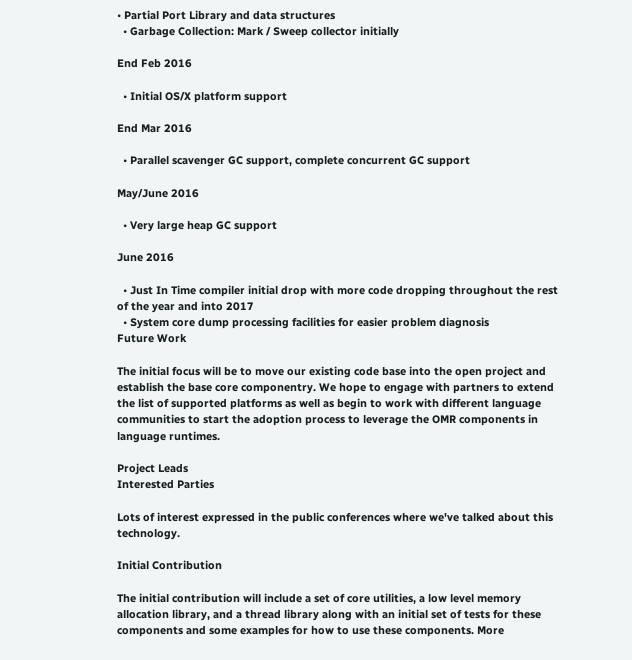• Partial Port Library and data structures
  • Garbage Collection: Mark / Sweep collector initially

End Feb 2016

  • Initial OS/X platform support

End Mar 2016

  • Parallel scavenger GC support, complete concurrent GC support

May/June 2016

  • Very large heap GC support

June 2016

  • Just In Time compiler initial drop with more code dropping throughout the rest of the year and into 2017
  • System core dump processing facilities for easier problem diagnosis
Future Work

The initial focus will be to move our existing code base into the open project and establish the base core componentry. We hope to engage with partners to extend the list of supported platforms as well as begin to work with different language communities to start the adoption process to leverage the OMR components in language runtimes.

Project Leads
Interested Parties

Lots of interest expressed in the public conferences where we've talked about this technology.

Initial Contribution

The initial contribution will include a set of core utilities, a low level memory allocation library, and a thread library along with an initial set of tests for these components and some examples for how to use these components. More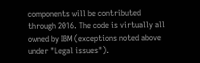components will be contributed through 2016. The code is virtually all owned by IBM (exceptions noted above under "Legal issues").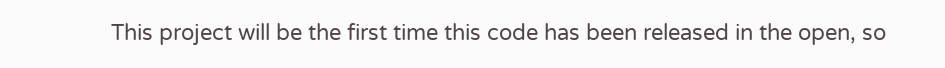This project will be the first time this code has been released in the open, so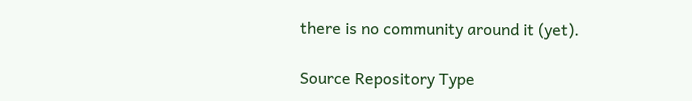there is no community around it (yet).

Source Repository Type